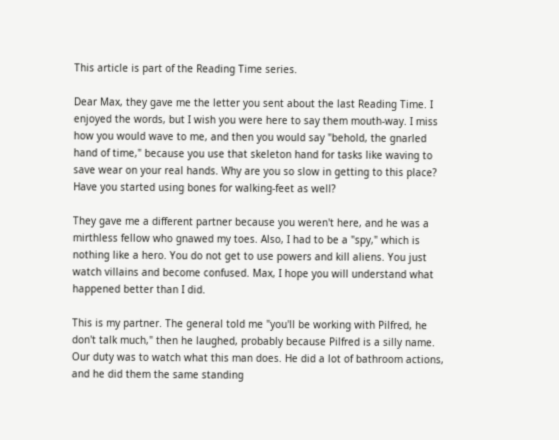This article is part of the Reading Time series.

Dear Max, they gave me the letter you sent about the last Reading Time. I enjoyed the words, but I wish you were here to say them mouth-way. I miss how you would wave to me, and then you would say "behold, the gnarled hand of time," because you use that skeleton hand for tasks like waving to save wear on your real hands. Why are you so slow in getting to this place? Have you started using bones for walking-feet as well?

They gave me a different partner because you weren't here, and he was a mirthless fellow who gnawed my toes. Also, I had to be a "spy," which is nothing like a hero. You do not get to use powers and kill aliens. You just watch villains and become confused. Max, I hope you will understand what happened better than I did.

This is my partner. The general told me "you'll be working with Pilfred, he don't talk much," then he laughed, probably because Pilfred is a silly name. Our duty was to watch what this man does. He did a lot of bathroom actions, and he did them the same standing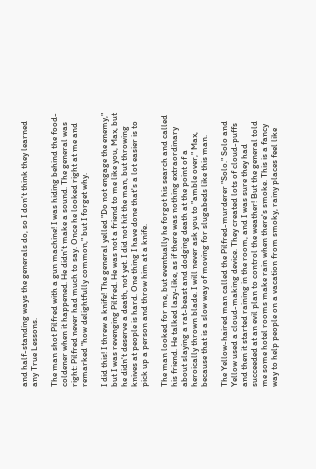and half-standing ways the generals do, so I don't think they learned any True Lessons.

The man shot Pilfred with a gun machine! I was hiding behind the food-coldener when it happened. He didn't make a sound. The general was right: Pilfred never had much to say. Once he looked right at me and remarked "how delightfully common," but I forget why.

I did this! I threw a knife! The general yelled "Do not engage the enemy," but I was revenging Pilfred. He was not a friend to me like you, Max, but he didn't deserve a death, not yet. I did not hit the man, but throwing knives at people is hard. One thing I have done that's a lot easier is to pick up a person and throw him at a knife.

The man looked for me, but eventually he forgot his search and called his friend. He talked lazy-like, as if there was nothing extraordinary about slaying a rat-beast and dodging death at the point of a heroically thrown blade. I will never ask you to "amble over," Max, because that is a slow way of moving for slugabeds like this man.

The Yellow-haired man called the Pilfred-murderer "Solo." Solo and Yellow used a cloud-making device. They created lots of cloud-puffs and then it started raining in the room, and I was sure they had succeeded at an evil plan to control the weather! But the general told me some hotel rooms make rain when there's smoke. This is a fancy way to help people on a vacation from smoky, rainy places feel like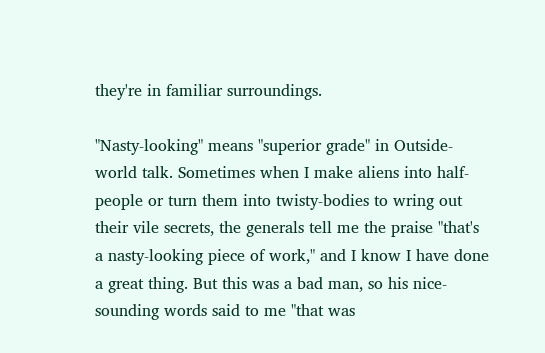they're in familiar surroundings.

"Nasty-looking" means "superior grade" in Outside-world talk. Sometimes when I make aliens into half-people or turn them into twisty-bodies to wring out their vile secrets, the generals tell me the praise "that's a nasty-looking piece of work," and I know I have done a great thing. But this was a bad man, so his nice-sounding words said to me "that was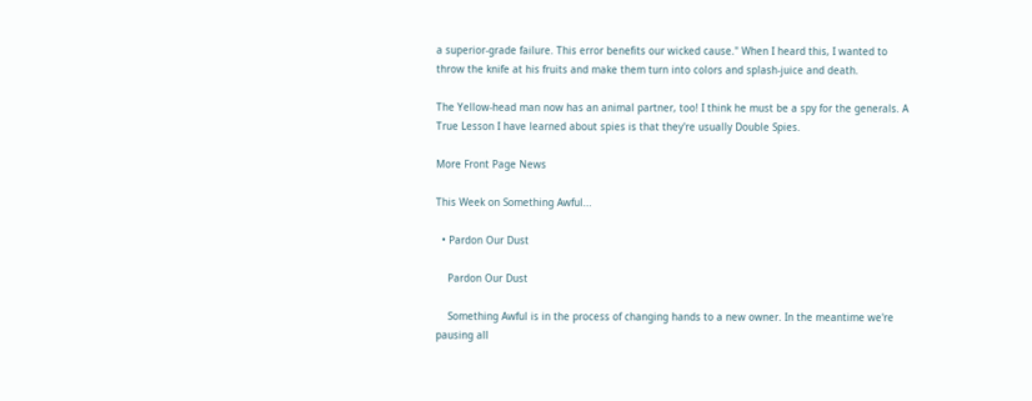a superior-grade failure. This error benefits our wicked cause." When I heard this, I wanted to throw the knife at his fruits and make them turn into colors and splash-juice and death.

The Yellow-head man now has an animal partner, too! I think he must be a spy for the generals. A True Lesson I have learned about spies is that they're usually Double Spies.

More Front Page News

This Week on Something Awful...

  • Pardon Our Dust

    Pardon Our Dust

    Something Awful is in the process of changing hands to a new owner. In the meantime we're pausing all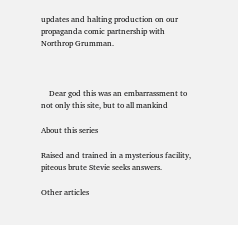updates and halting production on our propaganda comic partnership with Northrop Grumman.



    Dear god this was an embarrassment to not only this site, but to all mankind

About this series

Raised and trained in a mysterious facility, piteous brute Stevie seeks answers.

Other articles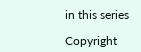in this series

Copyright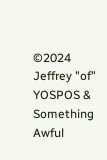©2024 Jeffrey "of" YOSPOS & Something Awful